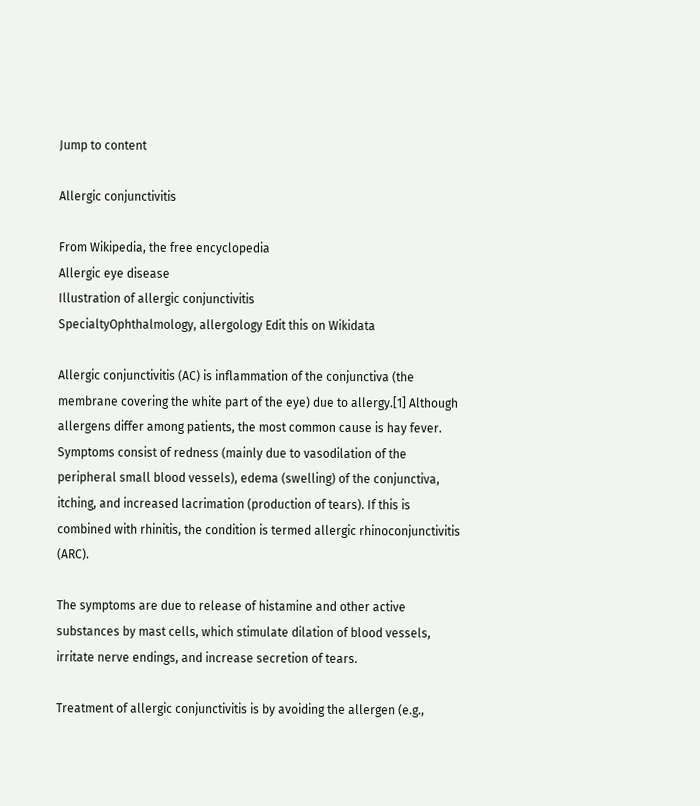Jump to content

Allergic conjunctivitis

From Wikipedia, the free encyclopedia
Allergic eye disease
Illustration of allergic conjunctivitis
SpecialtyOphthalmology, allergology Edit this on Wikidata

Allergic conjunctivitis (AC) is inflammation of the conjunctiva (the membrane covering the white part of the eye) due to allergy.[1] Although allergens differ among patients, the most common cause is hay fever. Symptoms consist of redness (mainly due to vasodilation of the peripheral small blood vessels), edema (swelling) of the conjunctiva, itching, and increased lacrimation (production of tears). If this is combined with rhinitis, the condition is termed allergic rhinoconjunctivitis (ARC).

The symptoms are due to release of histamine and other active substances by mast cells, which stimulate dilation of blood vessels, irritate nerve endings, and increase secretion of tears.

Treatment of allergic conjunctivitis is by avoiding the allergen (e.g.,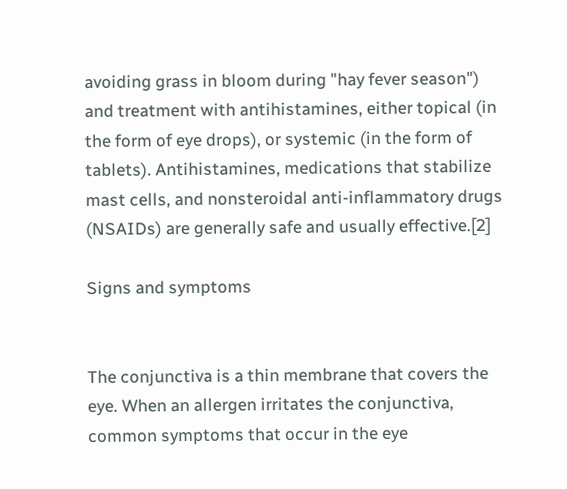avoiding grass in bloom during "hay fever season") and treatment with antihistamines, either topical (in the form of eye drops), or systemic (in the form of tablets). Antihistamines, medications that stabilize mast cells, and nonsteroidal anti-inflammatory drugs (NSAIDs) are generally safe and usually effective.[2]

Signs and symptoms


The conjunctiva is a thin membrane that covers the eye. When an allergen irritates the conjunctiva, common symptoms that occur in the eye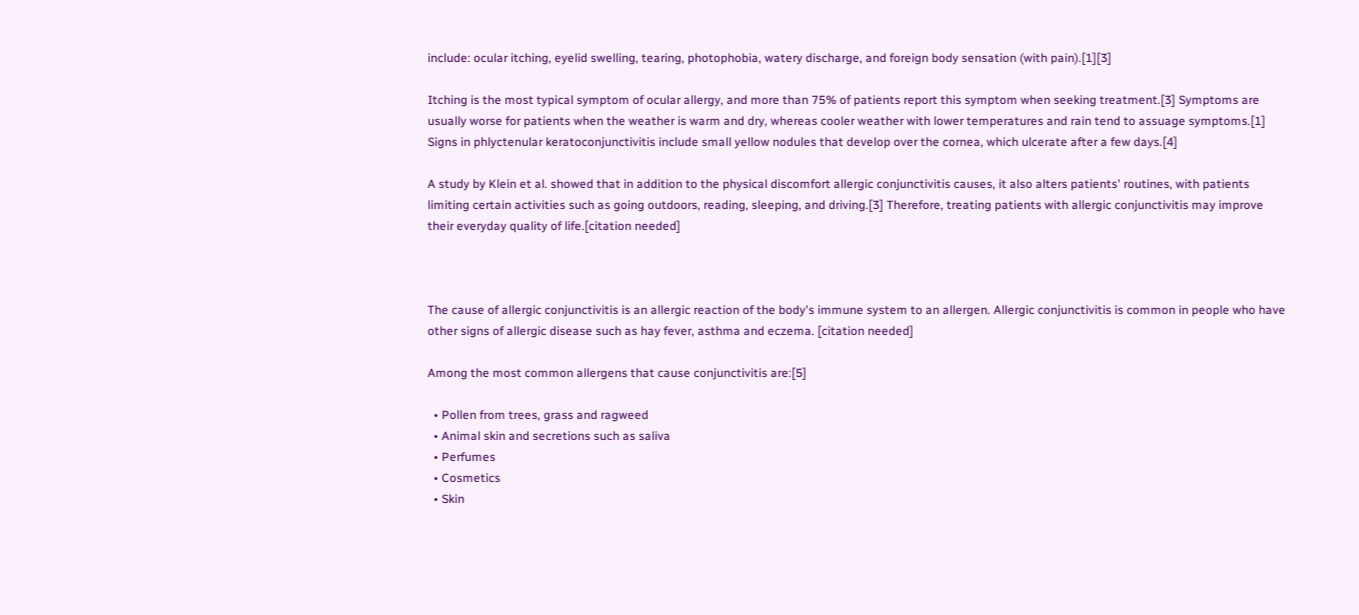include: ocular itching, eyelid swelling, tearing, photophobia, watery discharge, and foreign body sensation (with pain).[1][3]

Itching is the most typical symptom of ocular allergy, and more than 75% of patients report this symptom when seeking treatment.[3] Symptoms are usually worse for patients when the weather is warm and dry, whereas cooler weather with lower temperatures and rain tend to assuage symptoms.[1] Signs in phlyctenular keratoconjunctivitis include small yellow nodules that develop over the cornea, which ulcerate after a few days.[4]

A study by Klein et al. showed that in addition to the physical discomfort allergic conjunctivitis causes, it also alters patients' routines, with patients limiting certain activities such as going outdoors, reading, sleeping, and driving.[3] Therefore, treating patients with allergic conjunctivitis may improve their everyday quality of life.[citation needed]



The cause of allergic conjunctivitis is an allergic reaction of the body's immune system to an allergen. Allergic conjunctivitis is common in people who have other signs of allergic disease such as hay fever, asthma and eczema. [citation needed]

Among the most common allergens that cause conjunctivitis are:[5]

  • Pollen from trees, grass and ragweed
  • Animal skin and secretions such as saliva
  • Perfumes
  • Cosmetics
  • Skin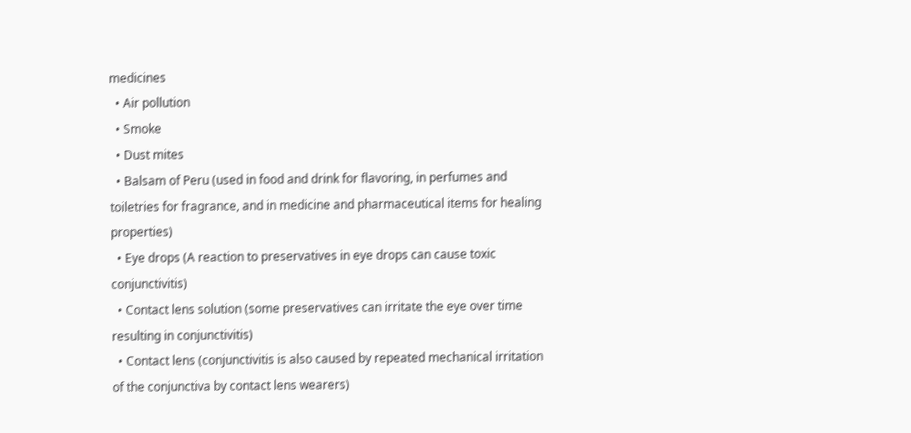medicines
  • Air pollution
  • Smoke
  • Dust mites
  • Balsam of Peru (used in food and drink for flavoring, in perfumes and toiletries for fragrance, and in medicine and pharmaceutical items for healing properties)
  • Eye drops (A reaction to preservatives in eye drops can cause toxic conjunctivitis)
  • Contact lens solution (some preservatives can irritate the eye over time resulting in conjunctivitis)
  • Contact lens (conjunctivitis is also caused by repeated mechanical irritation of the conjunctiva by contact lens wearers)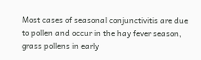Most cases of seasonal conjunctivitis are due to pollen and occur in the hay fever season, grass pollens in early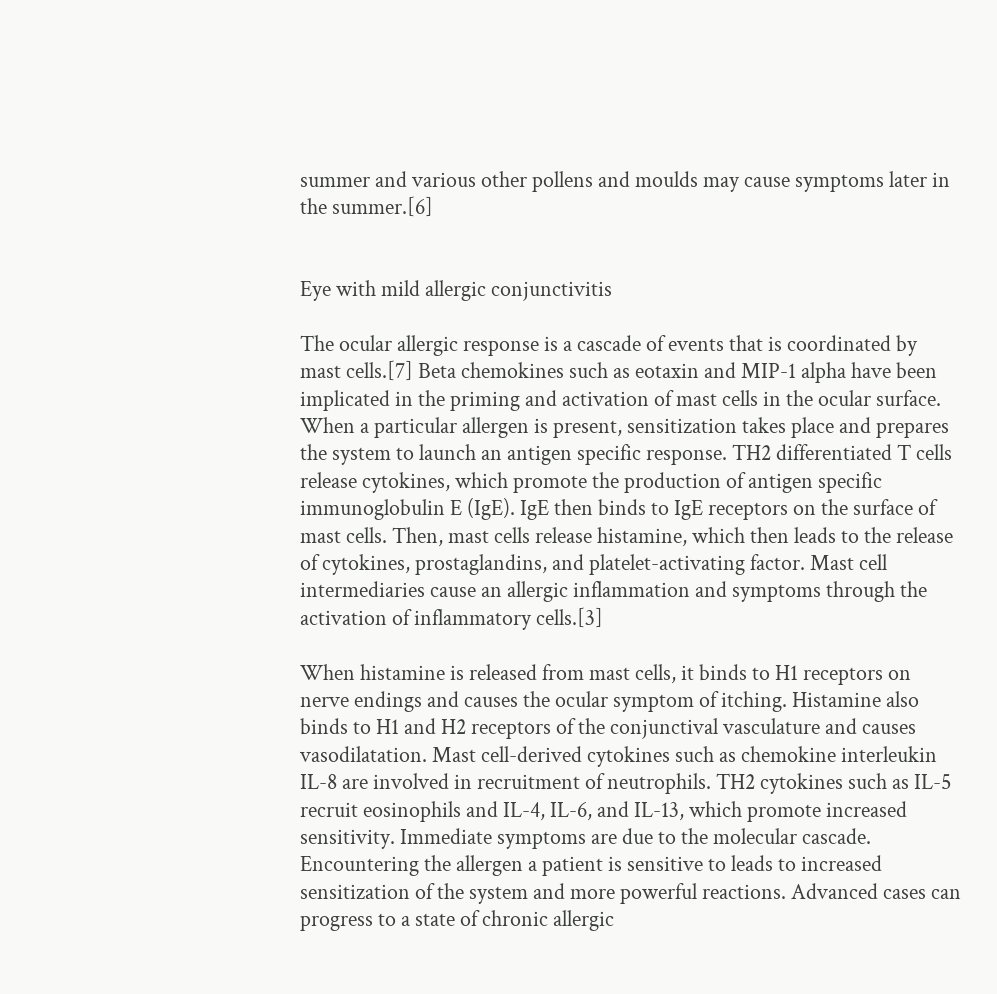summer and various other pollens and moulds may cause symptoms later in the summer.[6]


Eye with mild allergic conjunctivitis

The ocular allergic response is a cascade of events that is coordinated by mast cells.[7] Beta chemokines such as eotaxin and MIP-1 alpha have been implicated in the priming and activation of mast cells in the ocular surface. When a particular allergen is present, sensitization takes place and prepares the system to launch an antigen specific response. TH2 differentiated T cells release cytokines, which promote the production of antigen specific immunoglobulin E (IgE). IgE then binds to IgE receptors on the surface of mast cells. Then, mast cells release histamine, which then leads to the release of cytokines, prostaglandins, and platelet-activating factor. Mast cell intermediaries cause an allergic inflammation and symptoms through the activation of inflammatory cells.[3]

When histamine is released from mast cells, it binds to H1 receptors on nerve endings and causes the ocular symptom of itching. Histamine also binds to H1 and H2 receptors of the conjunctival vasculature and causes vasodilatation. Mast cell-derived cytokines such as chemokine interleukin IL-8 are involved in recruitment of neutrophils. TH2 cytokines such as IL-5 recruit eosinophils and IL-4, IL-6, and IL-13, which promote increased sensitivity. Immediate symptoms are due to the molecular cascade. Encountering the allergen a patient is sensitive to leads to increased sensitization of the system and more powerful reactions. Advanced cases can progress to a state of chronic allergic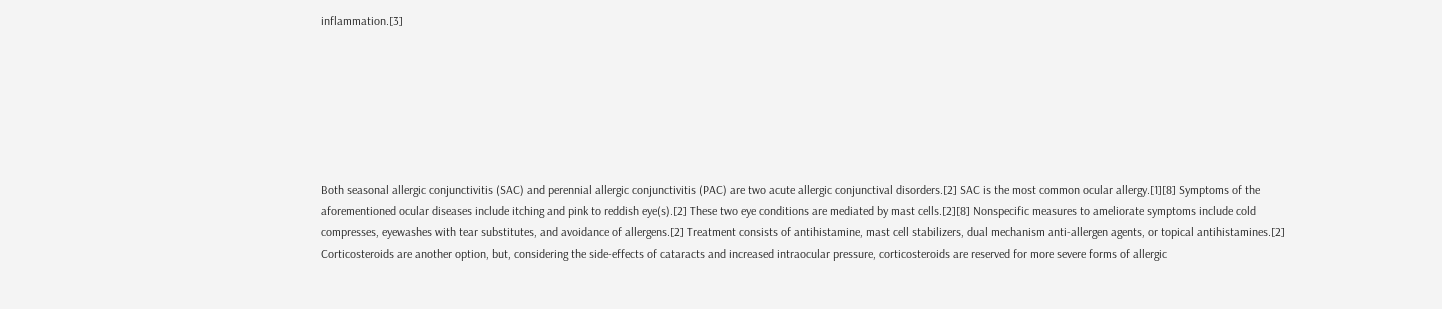inflammation.[3]







Both seasonal allergic conjunctivitis (SAC) and perennial allergic conjunctivitis (PAC) are two acute allergic conjunctival disorders.[2] SAC is the most common ocular allergy.[1][8] Symptoms of the aforementioned ocular diseases include itching and pink to reddish eye(s).[2] These two eye conditions are mediated by mast cells.[2][8] Nonspecific measures to ameliorate symptoms include cold compresses, eyewashes with tear substitutes, and avoidance of allergens.[2] Treatment consists of antihistamine, mast cell stabilizers, dual mechanism anti-allergen agents, or topical antihistamines.[2] Corticosteroids are another option, but, considering the side-effects of cataracts and increased intraocular pressure, corticosteroids are reserved for more severe forms of allergic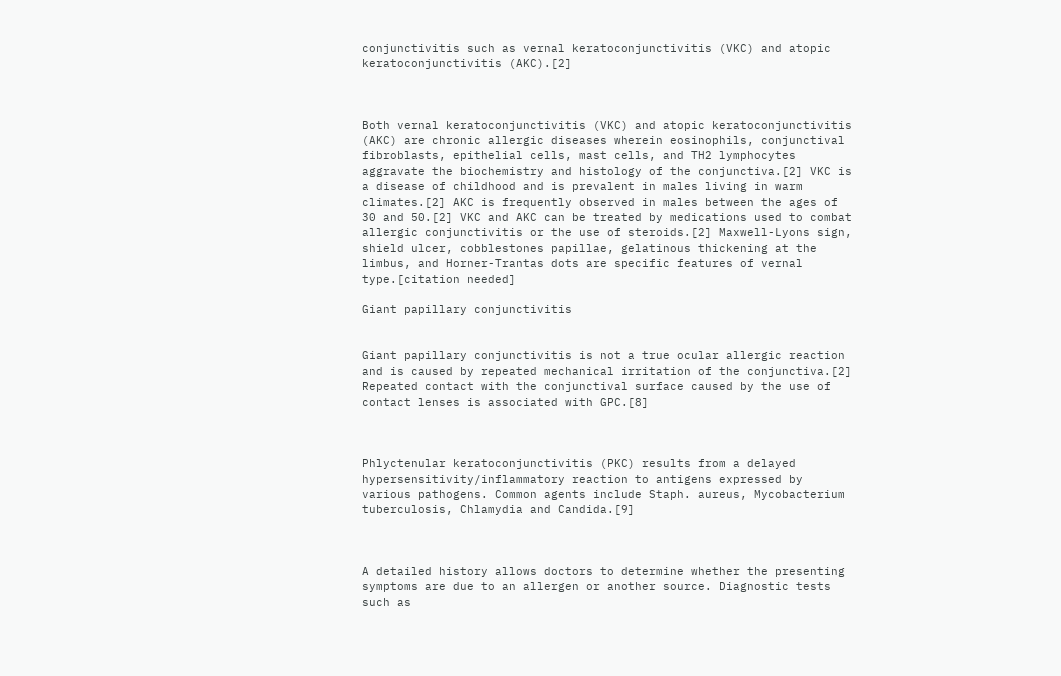conjunctivitis such as vernal keratoconjunctivitis (VKC) and atopic keratoconjunctivitis (AKC).[2]



Both vernal keratoconjunctivitis (VKC) and atopic keratoconjunctivitis (AKC) are chronic allergic diseases wherein eosinophils, conjunctival fibroblasts, epithelial cells, mast cells, and TH2 lymphocytes aggravate the biochemistry and histology of the conjunctiva.[2] VKC is a disease of childhood and is prevalent in males living in warm climates.[2] AKC is frequently observed in males between the ages of 30 and 50.[2] VKC and AKC can be treated by medications used to combat allergic conjunctivitis or the use of steroids.[2] Maxwell-Lyons sign, shield ulcer, cobblestones papillae, gelatinous thickening at the limbus, and Horner-Trantas dots are specific features of vernal type.[citation needed]

Giant papillary conjunctivitis


Giant papillary conjunctivitis is not a true ocular allergic reaction and is caused by repeated mechanical irritation of the conjunctiva.[2] Repeated contact with the conjunctival surface caused by the use of contact lenses is associated with GPC.[8]



Phlyctenular keratoconjunctivitis (PKC) results from a delayed hypersensitivity/inflammatory reaction to antigens expressed by various pathogens. Common agents include Staph. aureus, Mycobacterium tuberculosis, Chlamydia and Candida.[9]



A detailed history allows doctors to determine whether the presenting symptoms are due to an allergen or another source. Diagnostic tests such as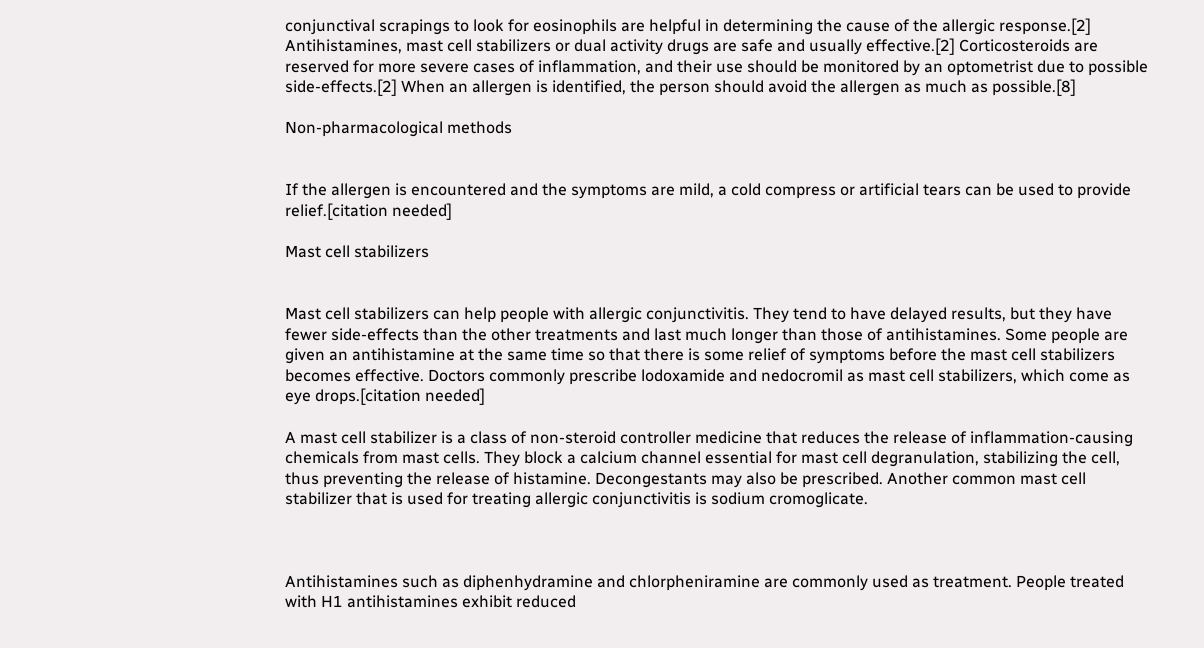conjunctival scrapings to look for eosinophils are helpful in determining the cause of the allergic response.[2] Antihistamines, mast cell stabilizers or dual activity drugs are safe and usually effective.[2] Corticosteroids are reserved for more severe cases of inflammation, and their use should be monitored by an optometrist due to possible side-effects.[2] When an allergen is identified, the person should avoid the allergen as much as possible.[8]

Non-pharmacological methods


If the allergen is encountered and the symptoms are mild, a cold compress or artificial tears can be used to provide relief.[citation needed]

Mast cell stabilizers


Mast cell stabilizers can help people with allergic conjunctivitis. They tend to have delayed results, but they have fewer side-effects than the other treatments and last much longer than those of antihistamines. Some people are given an antihistamine at the same time so that there is some relief of symptoms before the mast cell stabilizers becomes effective. Doctors commonly prescribe lodoxamide and nedocromil as mast cell stabilizers, which come as eye drops.[citation needed]

A mast cell stabilizer is a class of non-steroid controller medicine that reduces the release of inflammation-causing chemicals from mast cells. They block a calcium channel essential for mast cell degranulation, stabilizing the cell, thus preventing the release of histamine. Decongestants may also be prescribed. Another common mast cell stabilizer that is used for treating allergic conjunctivitis is sodium cromoglicate.



Antihistamines such as diphenhydramine and chlorpheniramine are commonly used as treatment. People treated with H1 antihistamines exhibit reduced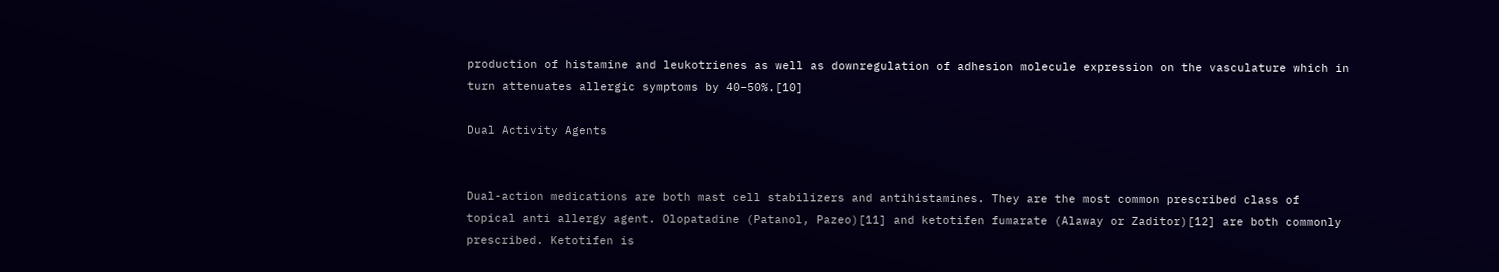production of histamine and leukotrienes as well as downregulation of adhesion molecule expression on the vasculature which in turn attenuates allergic symptoms by 40–50%.[10]

Dual Activity Agents


Dual-action medications are both mast cell stabilizers and antihistamines. They are the most common prescribed class of topical anti allergy agent. Olopatadine (Patanol, Pazeo)[11] and ketotifen fumarate (Alaway or Zaditor)[12] are both commonly prescribed. Ketotifen is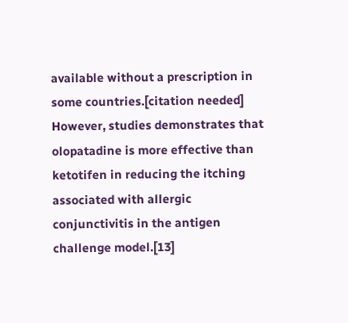available without a prescription in some countries.[citation needed] However, studies demonstrates that olopatadine is more effective than ketotifen in reducing the itching associated with allergic conjunctivitis in the antigen challenge model.[13]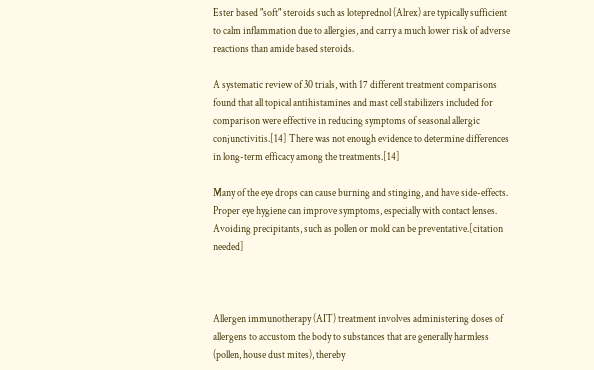Ester based "soft" steroids such as loteprednol (Alrex) are typically sufficient to calm inflammation due to allergies, and carry a much lower risk of adverse reactions than amide based steroids.

A systematic review of 30 trials, with 17 different treatment comparisons found that all topical antihistamines and mast cell stabilizers included for comparison were effective in reducing symptoms of seasonal allergic conjunctivitis.[14] There was not enough evidence to determine differences in long-term efficacy among the treatments.[14]

Many of the eye drops can cause burning and stinging, and have side-effects. Proper eye hygiene can improve symptoms, especially with contact lenses. Avoiding precipitants, such as pollen or mold can be preventative.[citation needed]



Allergen immunotherapy (AIT) treatment involves administering doses of allergens to accustom the body to substances that are generally harmless (pollen, house dust mites), thereby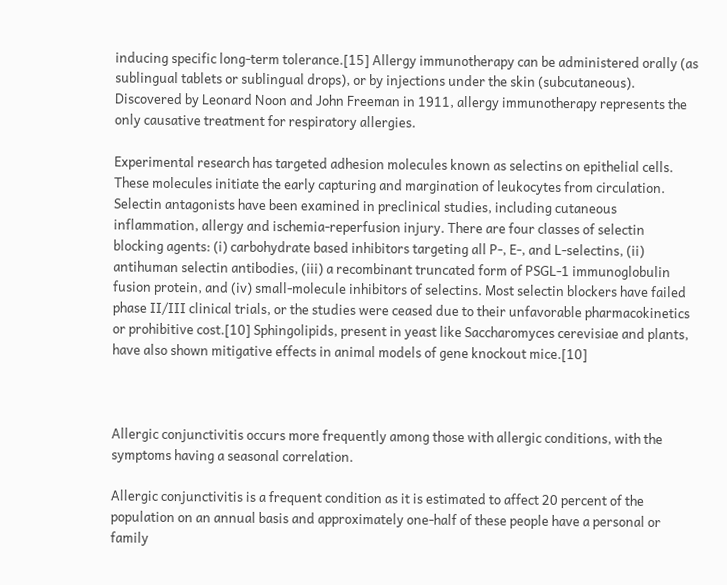inducing specific long-term tolerance.[15] Allergy immunotherapy can be administered orally (as sublingual tablets or sublingual drops), or by injections under the skin (subcutaneous). Discovered by Leonard Noon and John Freeman in 1911, allergy immunotherapy represents the only causative treatment for respiratory allergies.

Experimental research has targeted adhesion molecules known as selectins on epithelial cells. These molecules initiate the early capturing and margination of leukocytes from circulation. Selectin antagonists have been examined in preclinical studies, including cutaneous inflammation, allergy and ischemia-reperfusion injury. There are four classes of selectin blocking agents: (i) carbohydrate based inhibitors targeting all P-, E-, and L-selectins, (ii) antihuman selectin antibodies, (iii) a recombinant truncated form of PSGL-1 immunoglobulin fusion protein, and (iv) small-molecule inhibitors of selectins. Most selectin blockers have failed phase II/III clinical trials, or the studies were ceased due to their unfavorable pharmacokinetics or prohibitive cost.[10] Sphingolipids, present in yeast like Saccharomyces cerevisiae and plants, have also shown mitigative effects in animal models of gene knockout mice.[10]



Allergic conjunctivitis occurs more frequently among those with allergic conditions, with the symptoms having a seasonal correlation.

Allergic conjunctivitis is a frequent condition as it is estimated to affect 20 percent of the population on an annual basis and approximately one-half of these people have a personal or family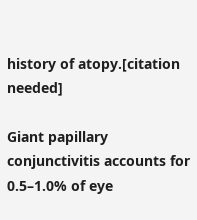history of atopy.[citation needed]

Giant papillary conjunctivitis accounts for 0.5–1.0% of eye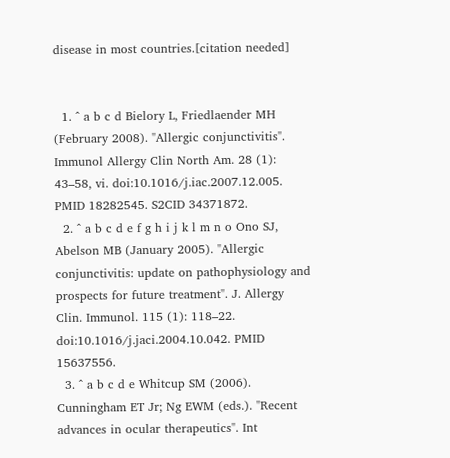disease in most countries.[citation needed]


  1. ^ a b c d Bielory L, Friedlaender MH (February 2008). "Allergic conjunctivitis". Immunol Allergy Clin North Am. 28 (1): 43–58, vi. doi:10.1016/j.iac.2007.12.005. PMID 18282545. S2CID 34371872.
  2. ^ a b c d e f g h i j k l m n o Ono SJ, Abelson MB (January 2005). "Allergic conjunctivitis: update on pathophysiology and prospects for future treatment". J. Allergy Clin. Immunol. 115 (1): 118–22. doi:10.1016/j.jaci.2004.10.042. PMID 15637556.
  3. ^ a b c d e Whitcup SM (2006). Cunningham ET Jr; Ng EWM (eds.). "Recent advances in ocular therapeutics". Int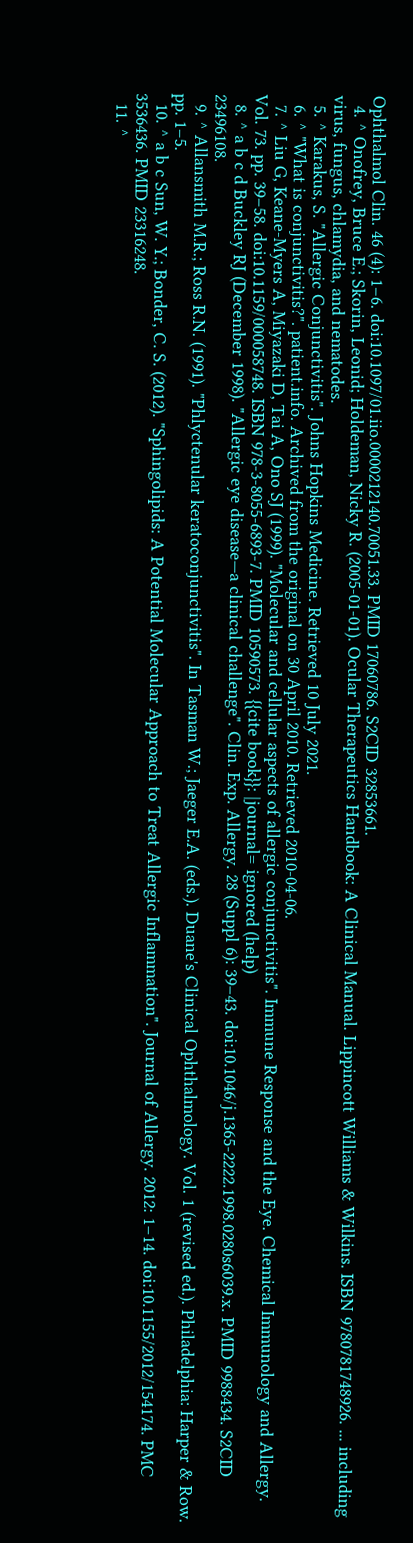Ophthalmol Clin. 46 (4): 1–6. doi:10.1097/01.iio.0000212140.70051.33. PMID 17060786. S2CID 32853661.
  4. ^ Onofrey, Bruce E.; Skorin, Leonid; Holdeman, Nicky R. (2005-01-01). Ocular Therapeutics Handbook: A Clinical Manual. Lippincott Williams & Wilkins. ISBN 9780781748926. ... including virus, fungus, chlamydia, and nematodes.
  5. ^ Karakus, S. "Allergic Conjunctivitis". Johns Hopkins Medicine. Retrieved 10 July 2021.
  6. ^ "What is conjunctivitis?". patient.info. Archived from the original on 30 April 2010. Retrieved 2010-04-06.
  7. ^ Liu G, Keane-Myers A, Miyazaki D, Tai A, Ono SJ (1999). "Molecular and cellular aspects of allergic conjunctivitis". Immune Response and the Eye. Chemical Immunology and Allergy. Vol. 73. pp. 39–58. doi:10.1159/000058748. ISBN 978-3-8055-6893-7. PMID 10590573. {{cite book}}: |journal= ignored (help)
  8. ^ a b c d Buckley RJ (December 1998). "Allergic eye disease—a clinical challenge". Clin. Exp. Allergy. 28 (Suppl 6): 39–43. doi:10.1046/j.1365-2222.1998.0280s6039.x. PMID 9988434. S2CID 23496108.
  9. ^ Allansmith M.R.; Ross R.N. (1991). "Phlyctenular keratoconjunctivitis". In Tasman W.; Jaeger E.A. (eds.). Duane's Clinical Ophthalmology. Vol. 1 (revised ed.). Philadelphia: Harper & Row. pp. 1–5.
  10. ^ a b c Sun, W. Y.; Bonder, C. S. (2012). "Sphingolipids: A Potential Molecular Approach to Treat Allergic Inflammation". Journal of Allergy. 2012: 1–14. doi:10.1155/2012/154174. PMC 3536436. PMID 23316248.
  11. ^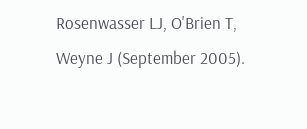Rosenwasser LJ, O'Brien T, Weyne J (September 2005).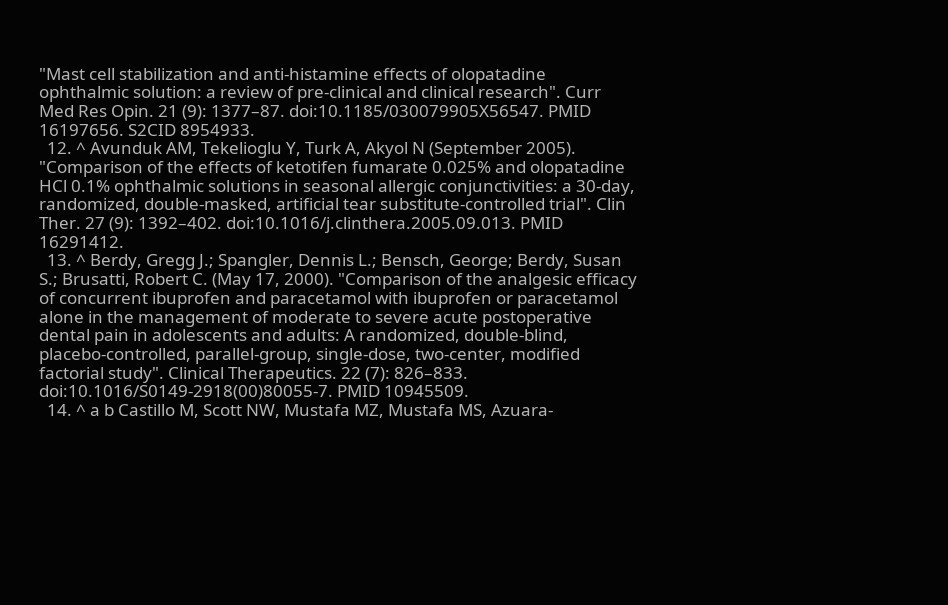"Mast cell stabilization and anti-histamine effects of olopatadine ophthalmic solution: a review of pre-clinical and clinical research". Curr Med Res Opin. 21 (9): 1377–87. doi:10.1185/030079905X56547. PMID 16197656. S2CID 8954933.
  12. ^ Avunduk AM, Tekelioglu Y, Turk A, Akyol N (September 2005). "Comparison of the effects of ketotifen fumarate 0.025% and olopatadine HCl 0.1% ophthalmic solutions in seasonal allergic conjunctivities: a 30-day, randomized, double-masked, artificial tear substitute-controlled trial". Clin Ther. 27 (9): 1392–402. doi:10.1016/j.clinthera.2005.09.013. PMID 16291412.
  13. ^ Berdy, Gregg J.; Spangler, Dennis L.; Bensch, George; Berdy, Susan S.; Brusatti, Robert C. (May 17, 2000). "Comparison of the analgesic efficacy of concurrent ibuprofen and paracetamol with ibuprofen or paracetamol alone in the management of moderate to severe acute postoperative dental pain in adolescents and adults: A randomized, double-blind, placebo-controlled, parallel-group, single-dose, two-center, modified factorial study". Clinical Therapeutics. 22 (7): 826–833. doi:10.1016/S0149-2918(00)80055-7. PMID 10945509.
  14. ^ a b Castillo M, Scott NW, Mustafa MZ, Mustafa MS, Azuara-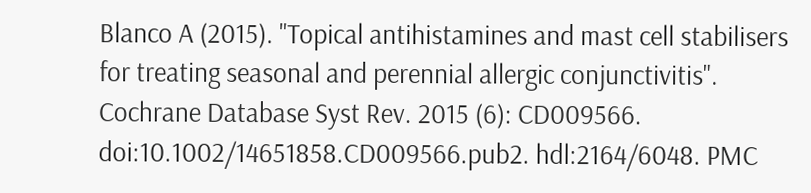Blanco A (2015). "Topical antihistamines and mast cell stabilisers for treating seasonal and perennial allergic conjunctivitis". Cochrane Database Syst Rev. 2015 (6): CD009566. doi:10.1002/14651858.CD009566.pub2. hdl:2164/6048. PMC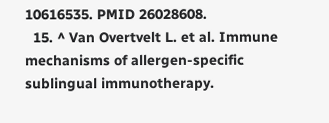10616535. PMID 26028608.
  15. ^ Van Overtvelt L. et al. Immune mechanisms of allergen-specific sublingual immunotherapy.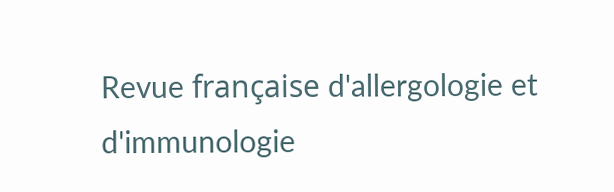Revue française d'allergologie et d'immunologie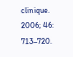clinique. 2006; 46: 713–720.